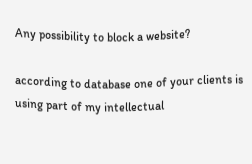Any possibility to block a website?

according to database one of your clients is using part of my intellectual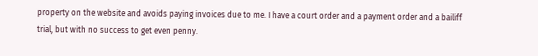property on the website and avoids paying invoices due to me. I have a court order and a payment order and a bailiff trial, but with no success to get even penny.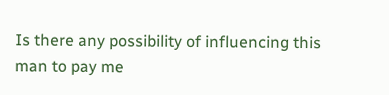Is there any possibility of influencing this man to pay me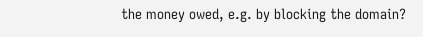the money owed, e.g. by blocking the domain?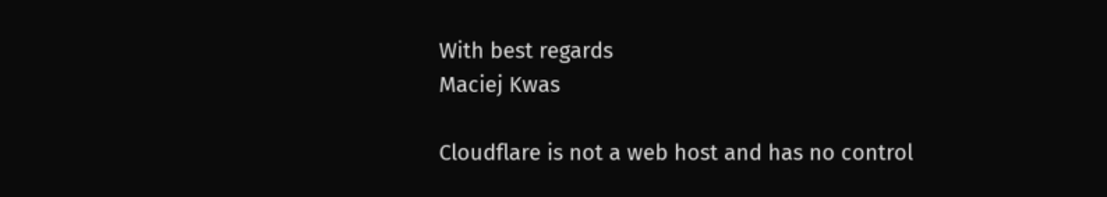With best regards
Maciej Kwas

Cloudflare is not a web host and has no control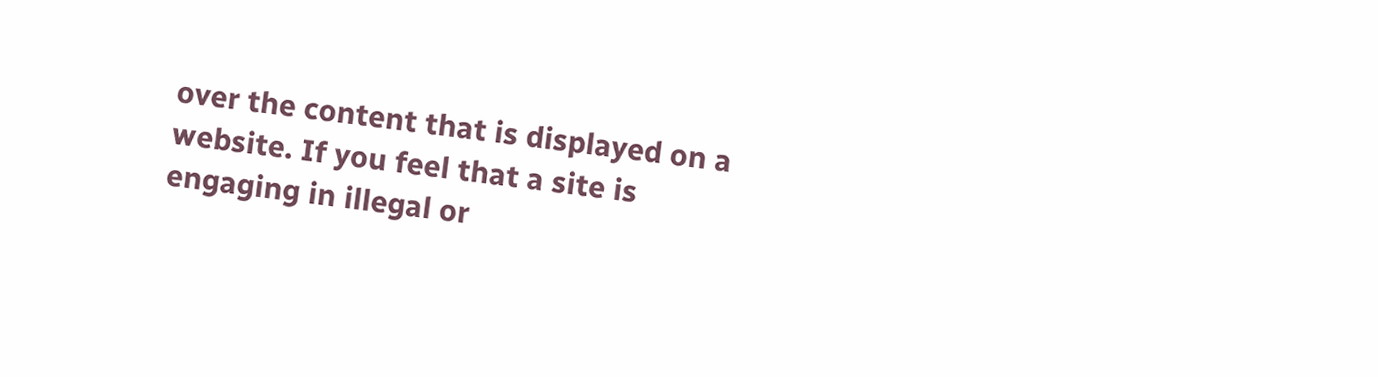over the content that is displayed on a website. If you feel that a site is engaging in illegal or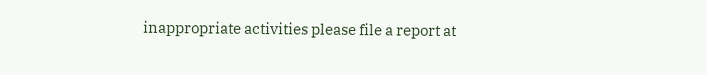inappropriate activities please file a report at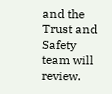and the Trust and Safety team will review.